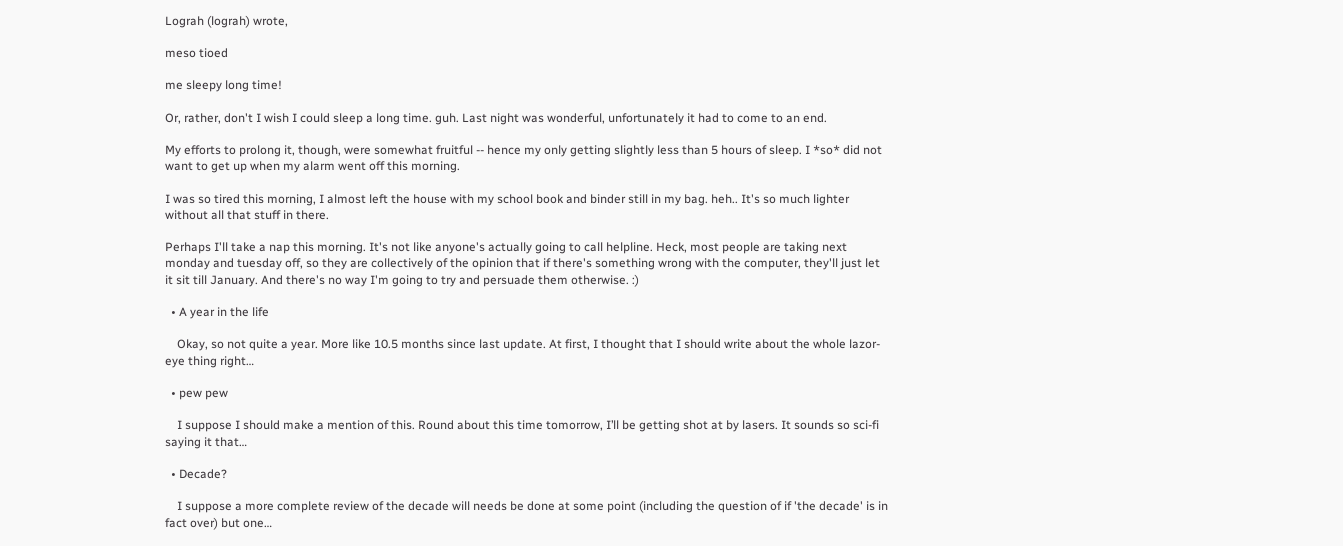Lograh (lograh) wrote,

meso tioed

me sleepy long time!

Or, rather, don't I wish I could sleep a long time. guh. Last night was wonderful, unfortunately it had to come to an end.

My efforts to prolong it, though, were somewhat fruitful -- hence my only getting slightly less than 5 hours of sleep. I *so* did not want to get up when my alarm went off this morning.

I was so tired this morning, I almost left the house with my school book and binder still in my bag. heh.. It's so much lighter without all that stuff in there.

Perhaps I'll take a nap this morning. It's not like anyone's actually going to call helpline. Heck, most people are taking next monday and tuesday off, so they are collectively of the opinion that if there's something wrong with the computer, they'll just let it sit till January. And there's no way I'm going to try and persuade them otherwise. :)

  • A year in the life

    Okay, so not quite a year. More like 10.5 months since last update. At first, I thought that I should write about the whole lazor-eye thing right…

  • pew pew

    I suppose I should make a mention of this. Round about this time tomorrow, I’ll be getting shot at by lasers. It sounds so sci-fi saying it that…

  • Decade?

    I suppose a more complete review of the decade will needs be done at some point (including the question of if 'the decade' is in fact over) but one…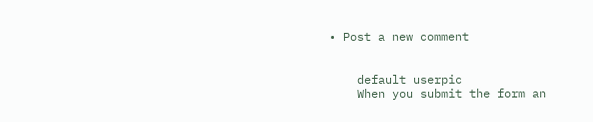• Post a new comment


    default userpic
    When you submit the form an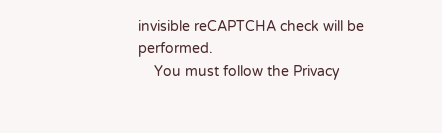invisible reCAPTCHA check will be performed.
    You must follow the Privacy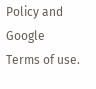Policy and Google Terms of use.